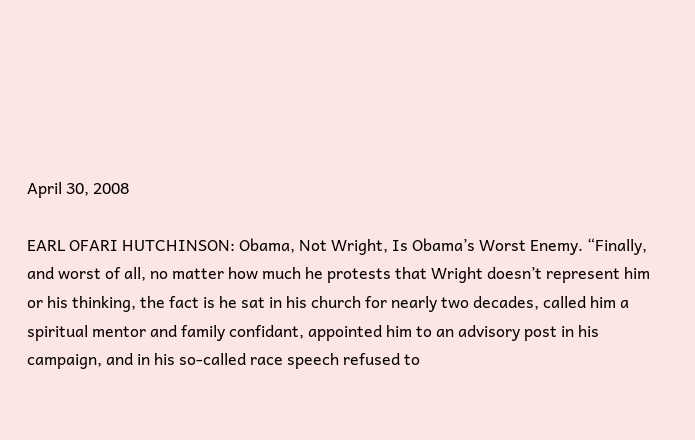April 30, 2008

EARL OFARI HUTCHINSON: Obama, Not Wright, Is Obama’s Worst Enemy. “Finally, and worst of all, no matter how much he protests that Wright doesn’t represent him or his thinking, the fact is he sat in his church for nearly two decades, called him a spiritual mentor and family confidant, appointed him to an advisory post in his campaign, and in his so-called race speech refused to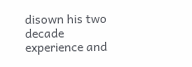disown his two decade experience and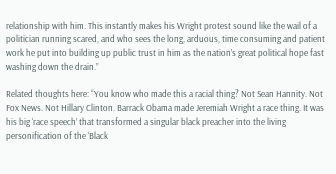relationship with him. This instantly makes his Wright protest sound like the wail of a politician running scared, and who sees the long, arduous, time consuming and patient work he put into building up public trust in him as the nation’s great political hope fast washing down the drain.”

Related thoughts here: “You know who made this a racial thing? Not Sean Hannity. Not Fox News. Not Hillary Clinton. Barrack Obama made Jeremiah Wright a race thing. It was his big ‘race speech’ that transformed a singular black preacher into the living personification of the ‘Black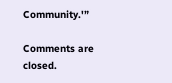Community.'”

Comments are closed.